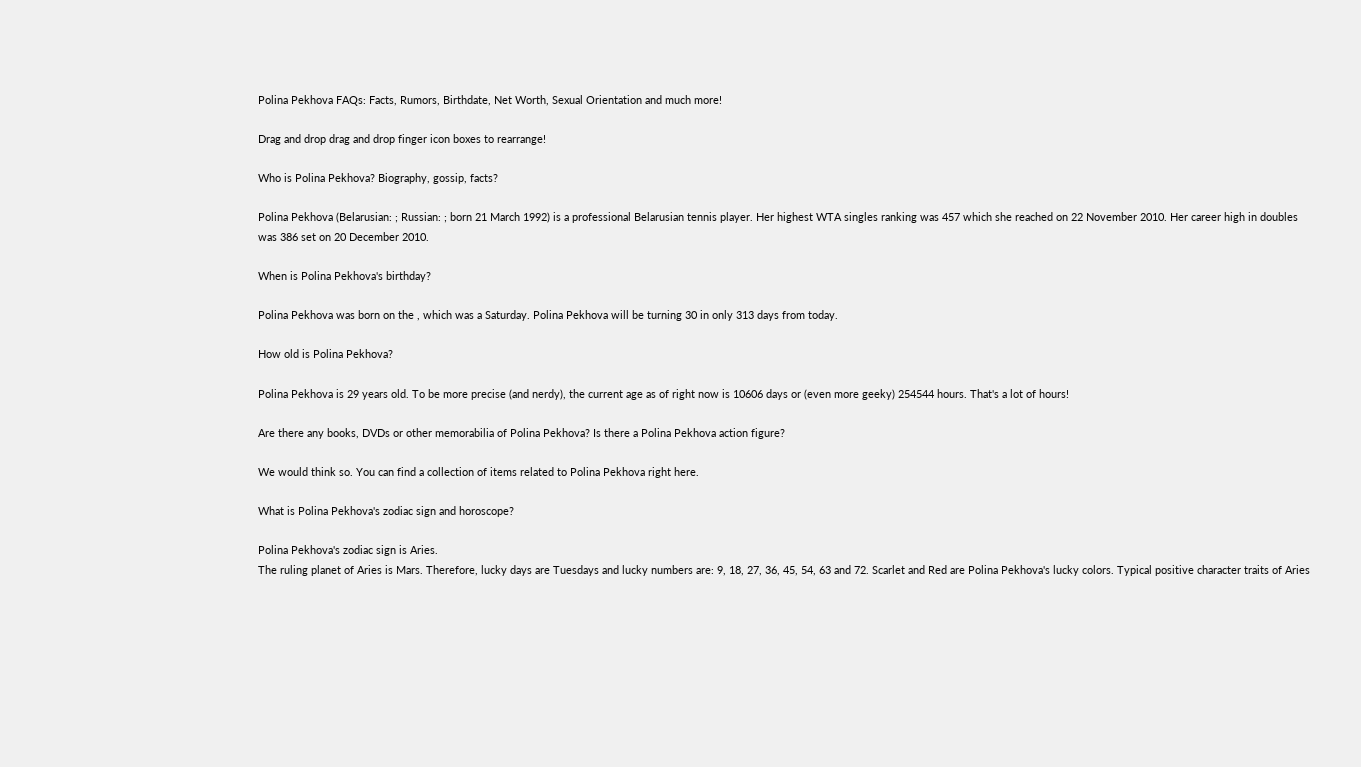Polina Pekhova FAQs: Facts, Rumors, Birthdate, Net Worth, Sexual Orientation and much more!

Drag and drop drag and drop finger icon boxes to rearrange!

Who is Polina Pekhova? Biography, gossip, facts?

Polina Pekhova (Belarusian: ; Russian: ; born 21 March 1992) is a professional Belarusian tennis player. Her highest WTA singles ranking was 457 which she reached on 22 November 2010. Her career high in doubles was 386 set on 20 December 2010.

When is Polina Pekhova's birthday?

Polina Pekhova was born on the , which was a Saturday. Polina Pekhova will be turning 30 in only 313 days from today.

How old is Polina Pekhova?

Polina Pekhova is 29 years old. To be more precise (and nerdy), the current age as of right now is 10606 days or (even more geeky) 254544 hours. That's a lot of hours!

Are there any books, DVDs or other memorabilia of Polina Pekhova? Is there a Polina Pekhova action figure?

We would think so. You can find a collection of items related to Polina Pekhova right here.

What is Polina Pekhova's zodiac sign and horoscope?

Polina Pekhova's zodiac sign is Aries.
The ruling planet of Aries is Mars. Therefore, lucky days are Tuesdays and lucky numbers are: 9, 18, 27, 36, 45, 54, 63 and 72. Scarlet and Red are Polina Pekhova's lucky colors. Typical positive character traits of Aries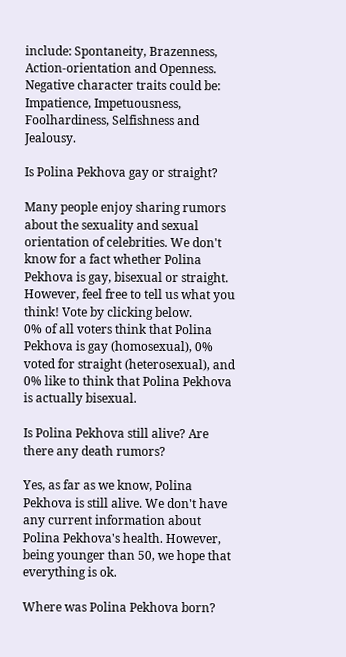include: Spontaneity, Brazenness, Action-orientation and Openness. Negative character traits could be: Impatience, Impetuousness, Foolhardiness, Selfishness and Jealousy.

Is Polina Pekhova gay or straight?

Many people enjoy sharing rumors about the sexuality and sexual orientation of celebrities. We don't know for a fact whether Polina Pekhova is gay, bisexual or straight. However, feel free to tell us what you think! Vote by clicking below.
0% of all voters think that Polina Pekhova is gay (homosexual), 0% voted for straight (heterosexual), and 0% like to think that Polina Pekhova is actually bisexual.

Is Polina Pekhova still alive? Are there any death rumors?

Yes, as far as we know, Polina Pekhova is still alive. We don't have any current information about Polina Pekhova's health. However, being younger than 50, we hope that everything is ok.

Where was Polina Pekhova born?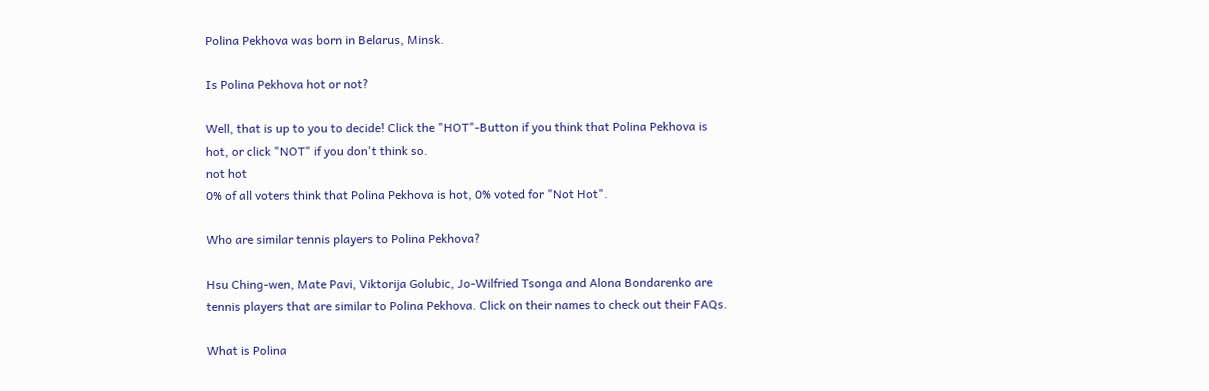Polina Pekhova was born in Belarus, Minsk.

Is Polina Pekhova hot or not?

Well, that is up to you to decide! Click the "HOT"-Button if you think that Polina Pekhova is hot, or click "NOT" if you don't think so.
not hot
0% of all voters think that Polina Pekhova is hot, 0% voted for "Not Hot".

Who are similar tennis players to Polina Pekhova?

Hsu Ching-wen, Mate Pavi, Viktorija Golubic, Jo-Wilfried Tsonga and Alona Bondarenko are tennis players that are similar to Polina Pekhova. Click on their names to check out their FAQs.

What is Polina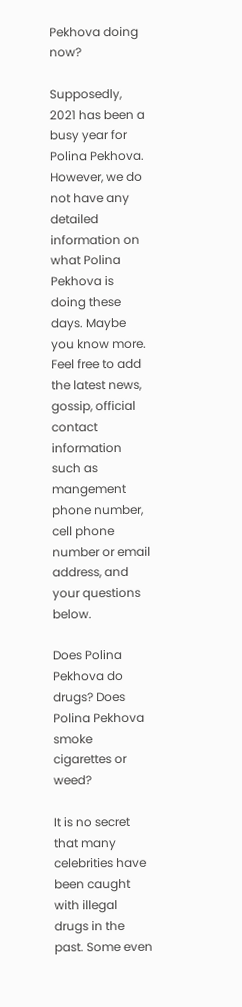Pekhova doing now?

Supposedly, 2021 has been a busy year for Polina Pekhova. However, we do not have any detailed information on what Polina Pekhova is doing these days. Maybe you know more. Feel free to add the latest news, gossip, official contact information such as mangement phone number, cell phone number or email address, and your questions below.

Does Polina Pekhova do drugs? Does Polina Pekhova smoke cigarettes or weed?

It is no secret that many celebrities have been caught with illegal drugs in the past. Some even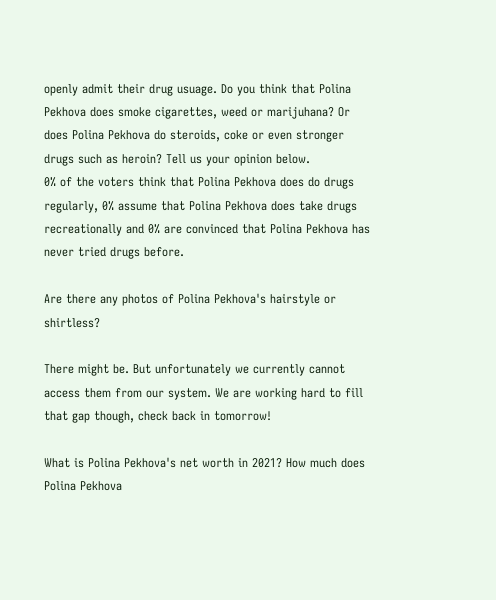openly admit their drug usuage. Do you think that Polina Pekhova does smoke cigarettes, weed or marijuhana? Or does Polina Pekhova do steroids, coke or even stronger drugs such as heroin? Tell us your opinion below.
0% of the voters think that Polina Pekhova does do drugs regularly, 0% assume that Polina Pekhova does take drugs recreationally and 0% are convinced that Polina Pekhova has never tried drugs before.

Are there any photos of Polina Pekhova's hairstyle or shirtless?

There might be. But unfortunately we currently cannot access them from our system. We are working hard to fill that gap though, check back in tomorrow!

What is Polina Pekhova's net worth in 2021? How much does Polina Pekhova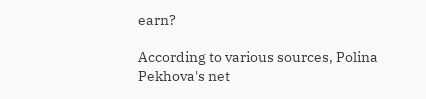earn?

According to various sources, Polina Pekhova's net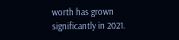worth has grown significantly in 2021.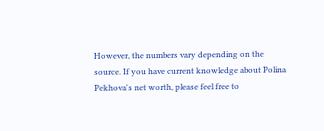However, the numbers vary depending on the source. If you have current knowledge about Polina Pekhova's net worth, please feel free to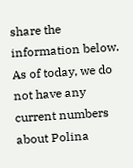share the information below.
As of today, we do not have any current numbers about Polina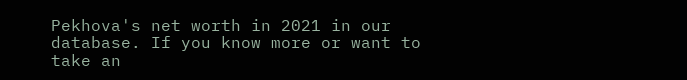Pekhova's net worth in 2021 in our database. If you know more or want to take an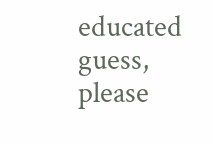educated guess, please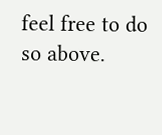feel free to do so above.